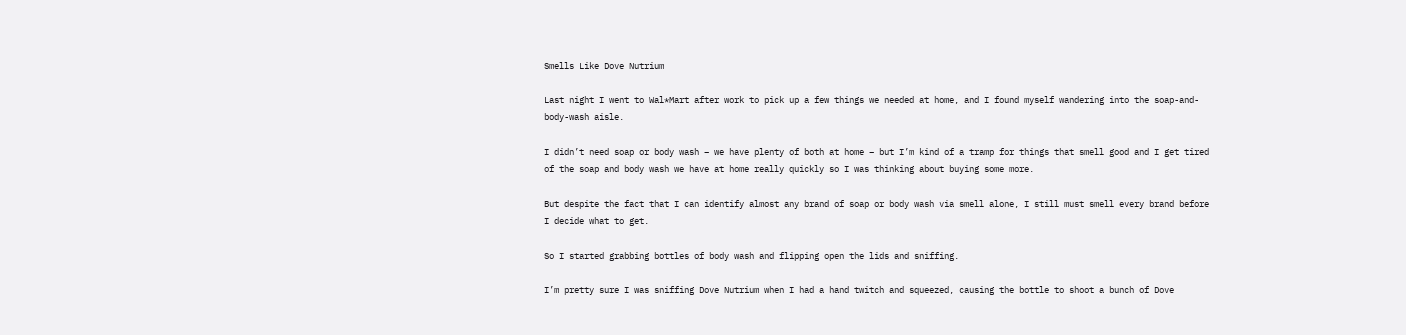Smells Like Dove Nutrium

Last night I went to Wal*Mart after work to pick up a few things we needed at home, and I found myself wandering into the soap-and-body-wash aisle.

I didn’t need soap or body wash – we have plenty of both at home – but I’m kind of a tramp for things that smell good and I get tired of the soap and body wash we have at home really quickly so I was thinking about buying some more.

But despite the fact that I can identify almost any brand of soap or body wash via smell alone, I still must smell every brand before I decide what to get.

So I started grabbing bottles of body wash and flipping open the lids and sniffing.

I’m pretty sure I was sniffing Dove Nutrium when I had a hand twitch and squeezed, causing the bottle to shoot a bunch of Dove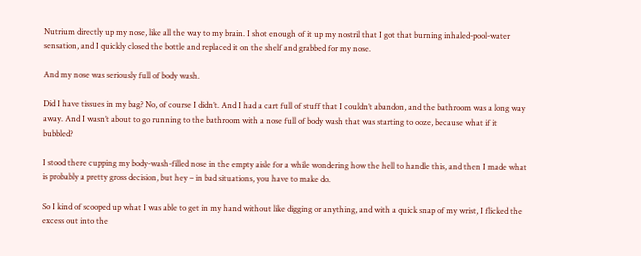Nutrium directly up my nose, like all the way to my brain. I shot enough of it up my nostril that I got that burning inhaled-pool-water sensation, and I quickly closed the bottle and replaced it on the shelf and grabbed for my nose.

And my nose was seriously full of body wash.

Did I have tissues in my bag? No, of course I didn’t. And I had a cart full of stuff that I couldn’t abandon, and the bathroom was a long way away. And I wasn’t about to go running to the bathroom with a nose full of body wash that was starting to ooze, because what if it bubbled?

I stood there cupping my body-wash-filled nose in the empty aisle for a while wondering how the hell to handle this, and then I made what is probably a pretty gross decision, but hey – in bad situations, you have to make do.

So I kind of scooped up what I was able to get in my hand without like digging or anything, and with a quick snap of my wrist, I flicked the excess out into the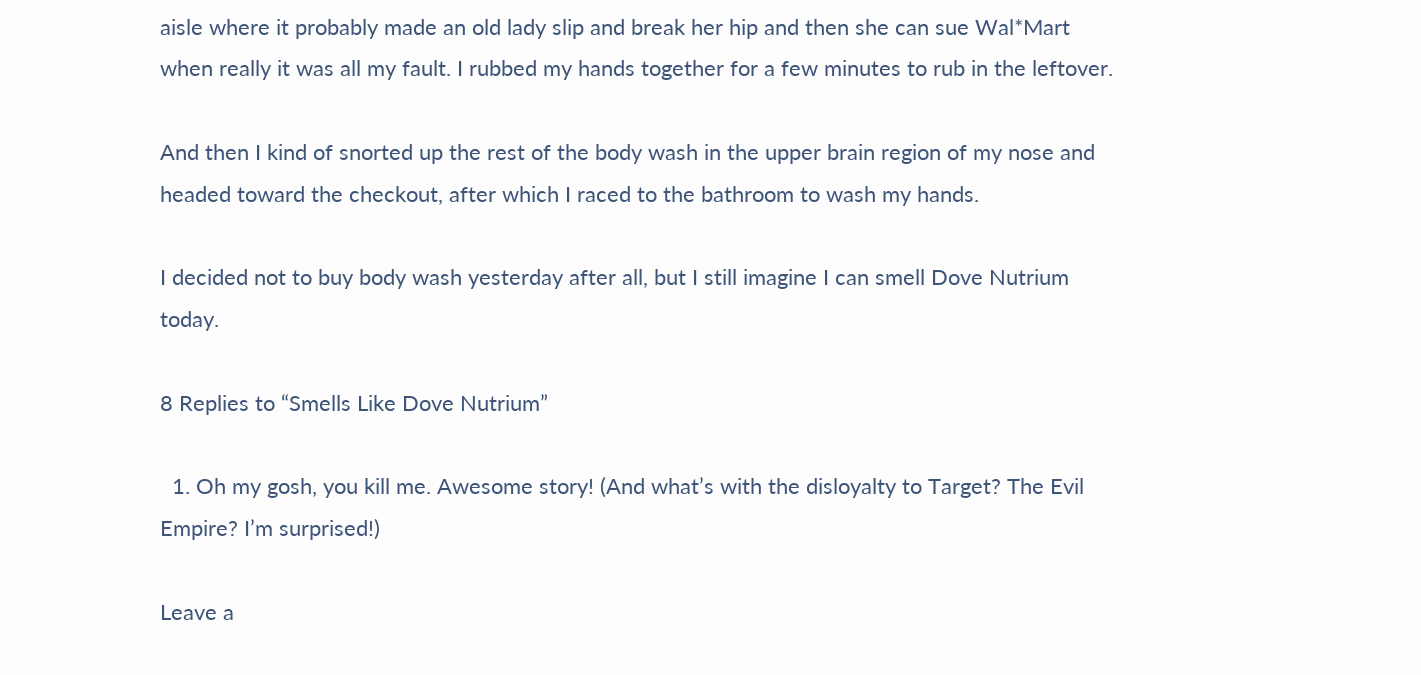aisle where it probably made an old lady slip and break her hip and then she can sue Wal*Mart when really it was all my fault. I rubbed my hands together for a few minutes to rub in the leftover.

And then I kind of snorted up the rest of the body wash in the upper brain region of my nose and headed toward the checkout, after which I raced to the bathroom to wash my hands.

I decided not to buy body wash yesterday after all, but I still imagine I can smell Dove Nutrium today.

8 Replies to “Smells Like Dove Nutrium”

  1. Oh my gosh, you kill me. Awesome story! (And what’s with the disloyalty to Target? The Evil Empire? I’m surprised!)

Leave a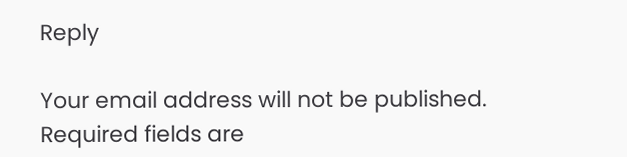Reply

Your email address will not be published. Required fields are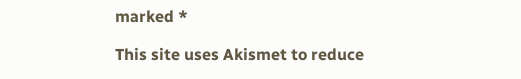marked *

This site uses Akismet to reduce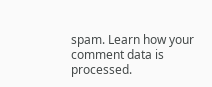spam. Learn how your comment data is processed.